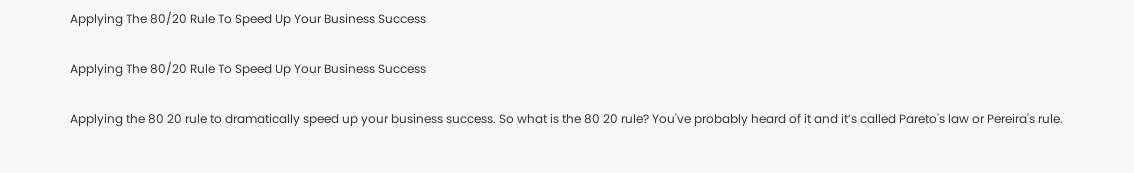Applying The 80/20 Rule To Speed Up Your Business Success

Applying The 80/20 Rule To Speed Up Your Business Success

Applying the 80 20 rule to dramatically speed up your business success. So what is the 80 20 rule? You've probably heard of it and it’s called Pareto's law or Pereira's rule.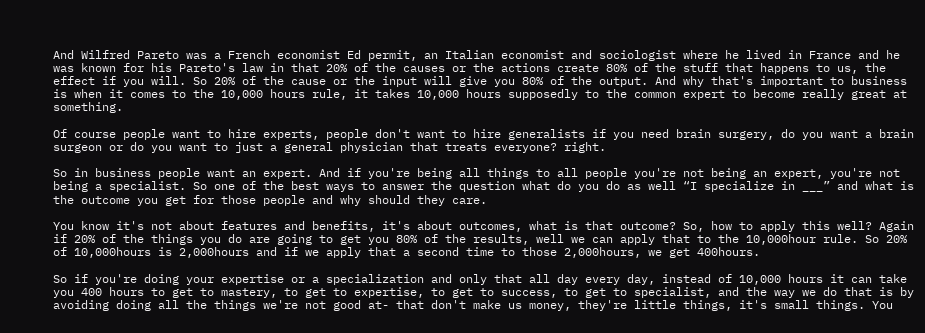And Wilfred Pareto was a French economist Ed permit, an Italian economist and sociologist where he lived in France and he was known for his Pareto's law in that 20% of the causes or the actions create 80% of the stuff that happens to us, the effect if you will. So 20% of the cause or the input will give you 80% of the output. And why that's important to business is when it comes to the 10,000 hours rule, it takes 10,000 hours supposedly to the common expert to become really great at something.

Of course people want to hire experts, people don't want to hire generalists if you need brain surgery, do you want a brain surgeon or do you want to just a general physician that treats everyone? right.

So in business people want an expert. And if you're being all things to all people you're not being an expert, you're not being a specialist. So one of the best ways to answer the question what do you do as well “I specialize in ___” and what is the outcome you get for those people and why should they care.

You know it's not about features and benefits, it's about outcomes, what is that outcome? So, how to apply this well? Again if 20% of the things you do are going to get you 80% of the results, well we can apply that to the 10,000hour rule. So 20% of 10,000hours is 2,000hours and if we apply that a second time to those 2,000hours, we get 400hours.

So if you're doing your expertise or a specialization and only that all day every day, instead of 10,000 hours it can take you 400 hours to get to mastery, to get to expertise, to get to success, to get to specialist, and the way we do that is by avoiding doing all the things we're not good at- that don't make us money, they're little things, it's small things. You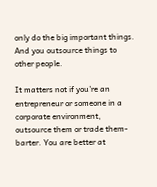only do the big important things. And you outsource things to other people.

It matters not if you're an entrepreneur or someone in a corporate environment, outsource them or trade them-barter. You are better at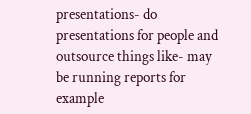presentations- do presentations for people and outsource things like- may be running reports for example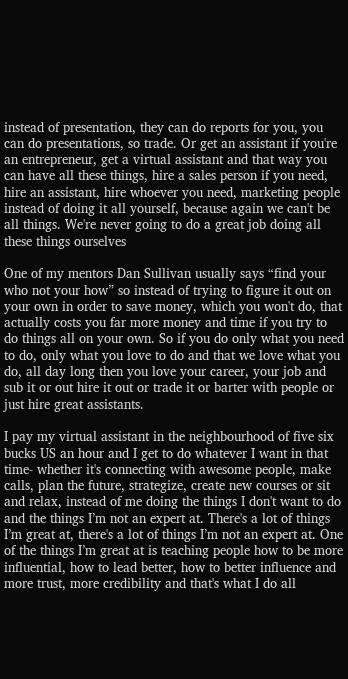instead of presentation, they can do reports for you, you can do presentations, so trade. Or get an assistant if you're an entrepreneur, get a virtual assistant and that way you can have all these things, hire a sales person if you need, hire an assistant, hire whoever you need, marketing people instead of doing it all yourself, because again we can't be all things. We're never going to do a great job doing all these things ourselves

One of my mentors Dan Sullivan usually says “find your who not your how” so instead of trying to figure it out on your own in order to save money, which you won't do, that actually costs you far more money and time if you try to do things all on your own. So if you do only what you need to do, only what you love to do and that we love what you do, all day long then you love your career, your job and sub it or out hire it out or trade it or barter with people or just hire great assistants.

I pay my virtual assistant in the neighbourhood of five six bucks US an hour and I get to do whatever I want in that time- whether it's connecting with awesome people, make calls, plan the future, strategize, create new courses or sit and relax, instead of me doing the things I don't want to do and the things I’m not an expert at. There's a lot of things I’m great at, there's a lot of things I’m not an expert at. One of the things I’m great at is teaching people how to be more influential, how to lead better, how to better influence and more trust, more credibility and that's what I do all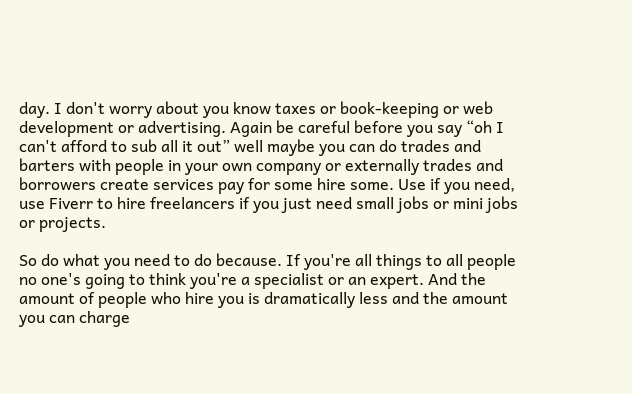day. I don't worry about you know taxes or book-keeping or web development or advertising. Again be careful before you say “oh I can't afford to sub all it out” well maybe you can do trades and barters with people in your own company or externally trades and borrowers create services pay for some hire some. Use if you need, use Fiverr to hire freelancers if you just need small jobs or mini jobs or projects.

So do what you need to do because. If you're all things to all people no one's going to think you're a specialist or an expert. And the amount of people who hire you is dramatically less and the amount you can charge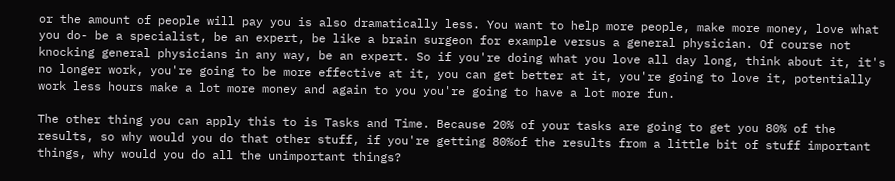or the amount of people will pay you is also dramatically less. You want to help more people, make more money, love what you do- be a specialist, be an expert, be like a brain surgeon for example versus a general physician. Of course not knocking general physicians in any way, be an expert. So if you're doing what you love all day long, think about it, it's no longer work, you're going to be more effective at it, you can get better at it, you're going to love it, potentially work less hours make a lot more money and again to you you're going to have a lot more fun.

The other thing you can apply this to is Tasks and Time. Because 20% of your tasks are going to get you 80% of the results, so why would you do that other stuff, if you're getting 80%of the results from a little bit of stuff important things, why would you do all the unimportant things?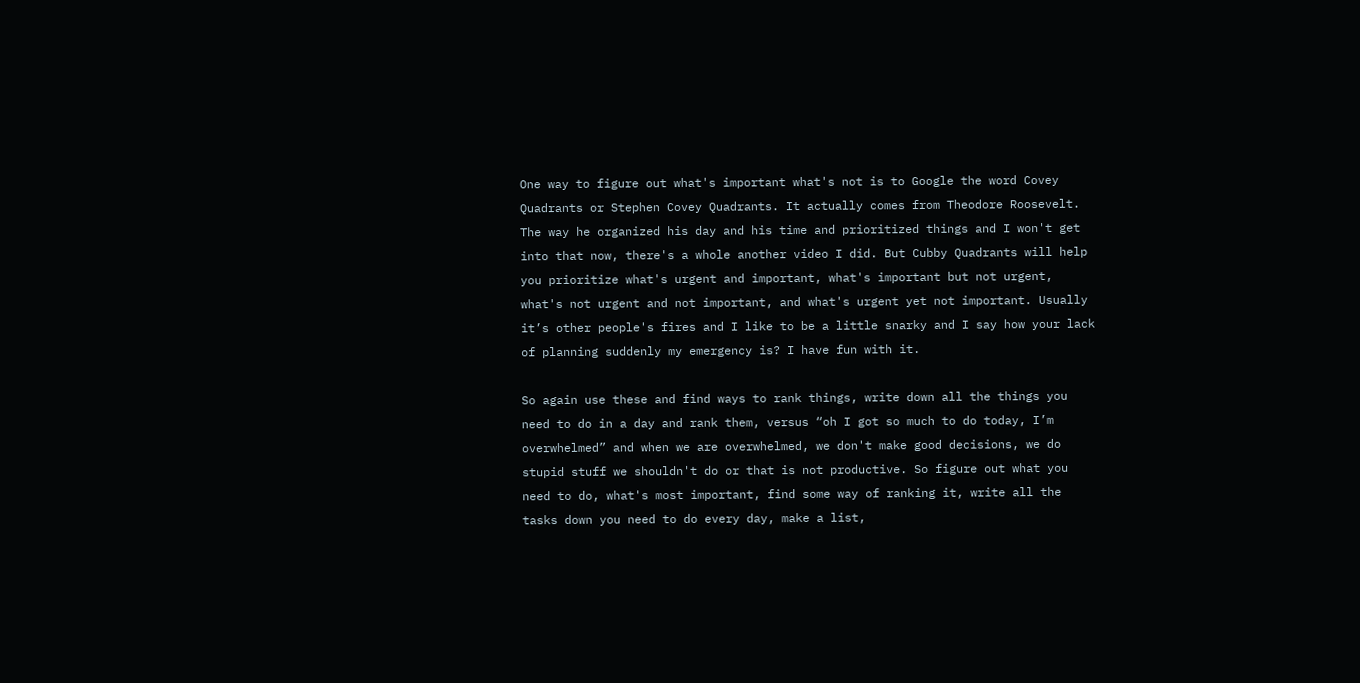One way to figure out what's important what's not is to Google the word Covey Quadrants or Stephen Covey Quadrants. It actually comes from Theodore Roosevelt. The way he organized his day and his time and prioritized things and I won't get into that now, there's a whole another video I did. But Cubby Quadrants will help you prioritize what's urgent and important, what's important but not urgent, what's not urgent and not important, and what's urgent yet not important. Usually it’s other people's fires and I like to be a little snarky and I say how your lack of planning suddenly my emergency is? I have fun with it.

So again use these and find ways to rank things, write down all the things you need to do in a day and rank them, versus “oh I got so much to do today, I’m overwhelmed” and when we are overwhelmed, we don't make good decisions, we do stupid stuff we shouldn't do or that is not productive. So figure out what you need to do, what's most important, find some way of ranking it, write all the tasks down you need to do every day, make a list,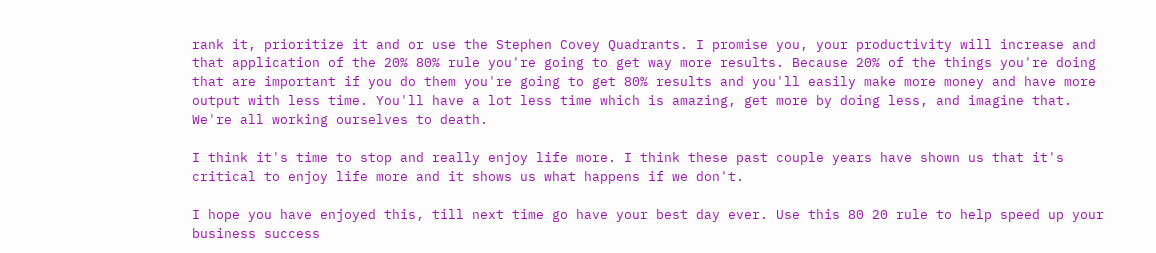rank it, prioritize it and or use the Stephen Covey Quadrants. I promise you, your productivity will increase and that application of the 20% 80% rule you're going to get way more results. Because 20% of the things you're doing that are important if you do them you're going to get 80% results and you'll easily make more money and have more output with less time. You'll have a lot less time which is amazing, get more by doing less, and imagine that. We're all working ourselves to death.

I think it's time to stop and really enjoy life more. I think these past couple years have shown us that it's critical to enjoy life more and it shows us what happens if we don't.

I hope you have enjoyed this, till next time go have your best day ever. Use this 80 20 rule to help speed up your business success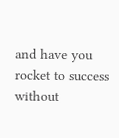and have you rocket to success without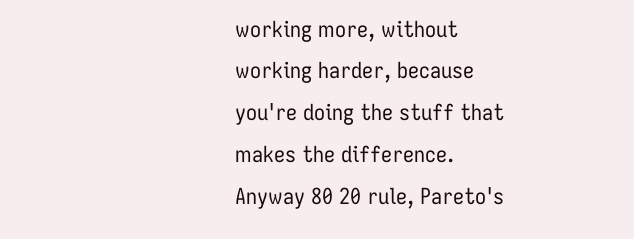working more, without working harder, because you're doing the stuff that makes the difference. Anyway 80 20 rule, Pareto's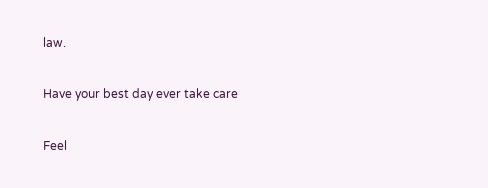law.

Have your best day ever take care

Feel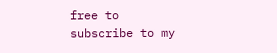free to subscribe to my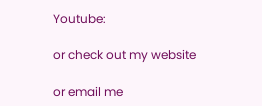Youtube:

or check out my website

or email me